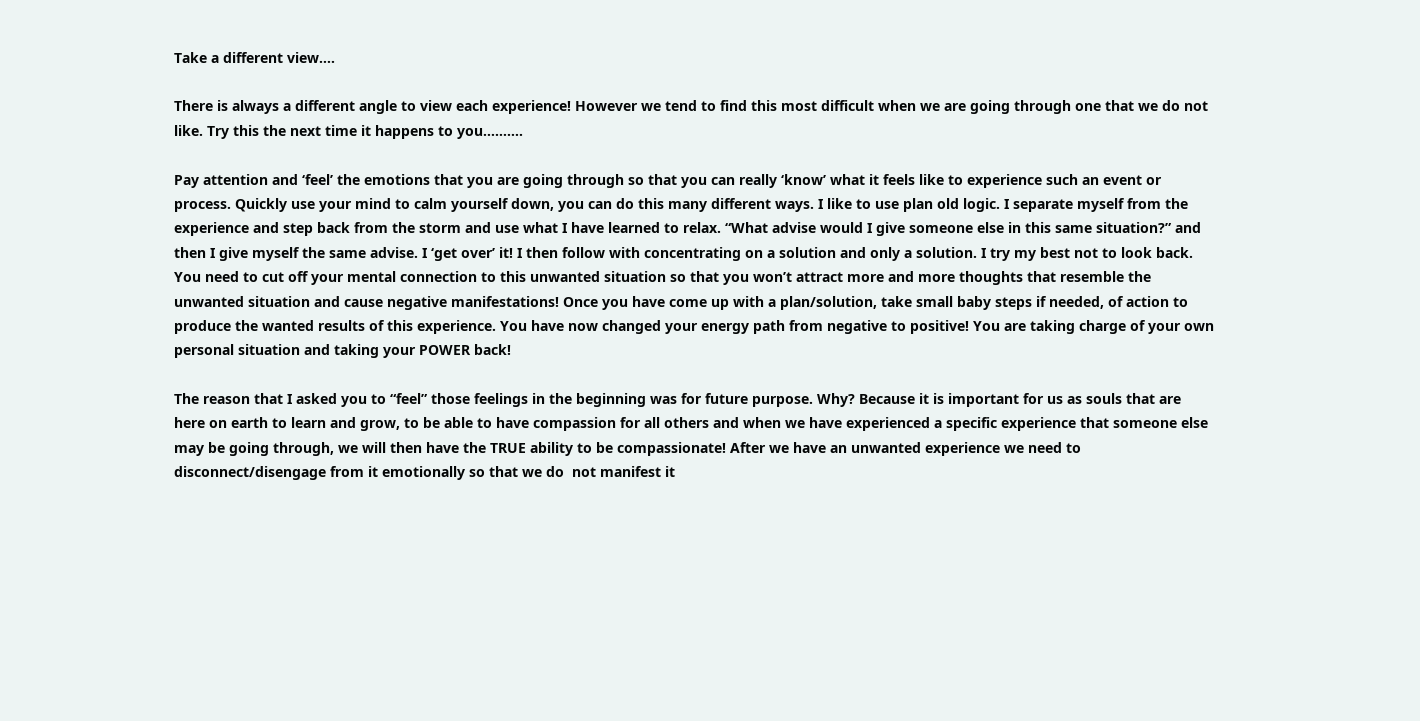Take a different view….

There is always a different angle to view each experience! However we tend to find this most difficult when we are going through one that we do not like. Try this the next time it happens to you……….

Pay attention and ‘feel’ the emotions that you are going through so that you can really ‘know’ what it feels like to experience such an event or process. Quickly use your mind to calm yourself down, you can do this many different ways. I like to use plan old logic. I separate myself from the experience and step back from the storm and use what I have learned to relax. “What advise would I give someone else in this same situation?” and then I give myself the same advise. I ‘get over’ it! I then follow with concentrating on a solution and only a solution. I try my best not to look back. You need to cut off your mental connection to this unwanted situation so that you won’t attract more and more thoughts that resemble the unwanted situation and cause negative manifestations! Once you have come up with a plan/solution, take small baby steps if needed, of action to produce the wanted results of this experience. You have now changed your energy path from negative to positive! You are taking charge of your own personal situation and taking your POWER back!

The reason that I asked you to “feel” those feelings in the beginning was for future purpose. Why? Because it is important for us as souls that are here on earth to learn and grow, to be able to have compassion for all others and when we have experienced a specific experience that someone else may be going through, we will then have the TRUE ability to be compassionate! After we have an unwanted experience we need to disconnect/disengage from it emotionally so that we do  not manifest it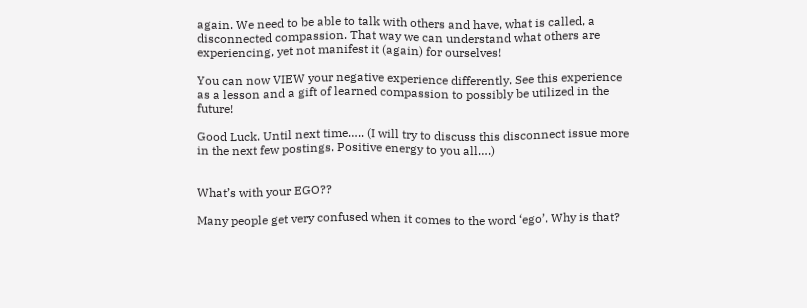again. We need to be able to talk with others and have, what is called, a disconnected compassion. That way we can understand what others are experiencing, yet not manifest it (again) for ourselves!

You can now VIEW your negative experience differently. See this experience as a lesson and a gift of learned compassion to possibly be utilized in the future!

Good Luck. Until next time….. (I will try to discuss this disconnect issue more in the next few postings. Positive energy to you all….)


What’s with your EGO??

Many people get very confused when it comes to the word ‘ego’. Why is that?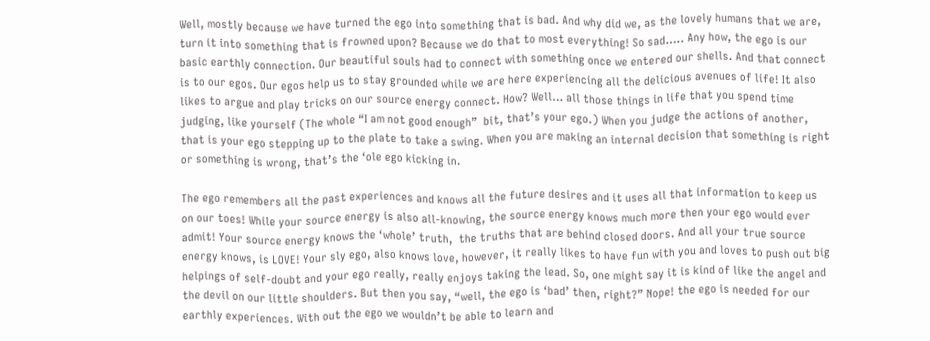Well, mostly because we have turned the ego into something that is bad. And why did we, as the lovely humans that we are, turn it into something that is frowned upon? Because we do that to most everything! So sad….. Any how, the ego is our basic earthly connection. Our beautiful souls had to connect with something once we entered our shells. And that connect is to our egos. Our egos help us to stay grounded while we are here experiencing all the delicious avenues of life! It also likes to argue and play tricks on our source energy connect. How? Well… all those things in life that you spend time judging, like yourself (The whole “I am not good enough”  bit, that’s your ego.) When you judge the actions of another, that is your ego stepping up to the plate to take a swing. When you are making an internal decision that something is right or something is wrong, that’s the ‘ole ego kicking in.

The ego remembers all the past experiences and knows all the future desires and it uses all that information to keep us on our toes! While your source energy is also all-knowing, the source energy knows much more then your ego would ever admit! Your source energy knows the ‘whole’ truth,  the truths that are behind closed doors. And all your true source energy knows, is LOVE! Your sly ego, also knows love, however, it really likes to have fun with you and loves to push out big helpings of self-doubt and your ego really, really enjoys taking the lead. So, one might say it is kind of like the angel and the devil on our little shoulders. But then you say, “well, the ego is ‘bad’ then, right?” Nope! the ego is needed for our earthly experiences. With out the ego we wouldn’t be able to learn and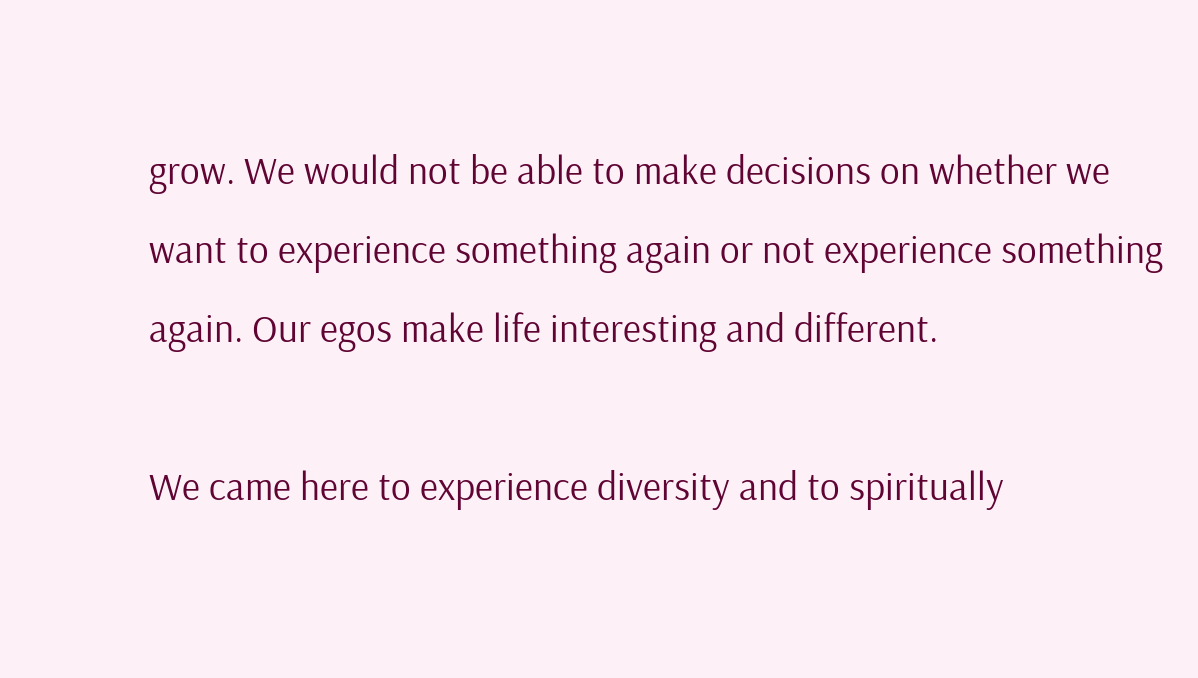grow. We would not be able to make decisions on whether we want to experience something again or not experience something again. Our egos make life interesting and different.

We came here to experience diversity and to spiritually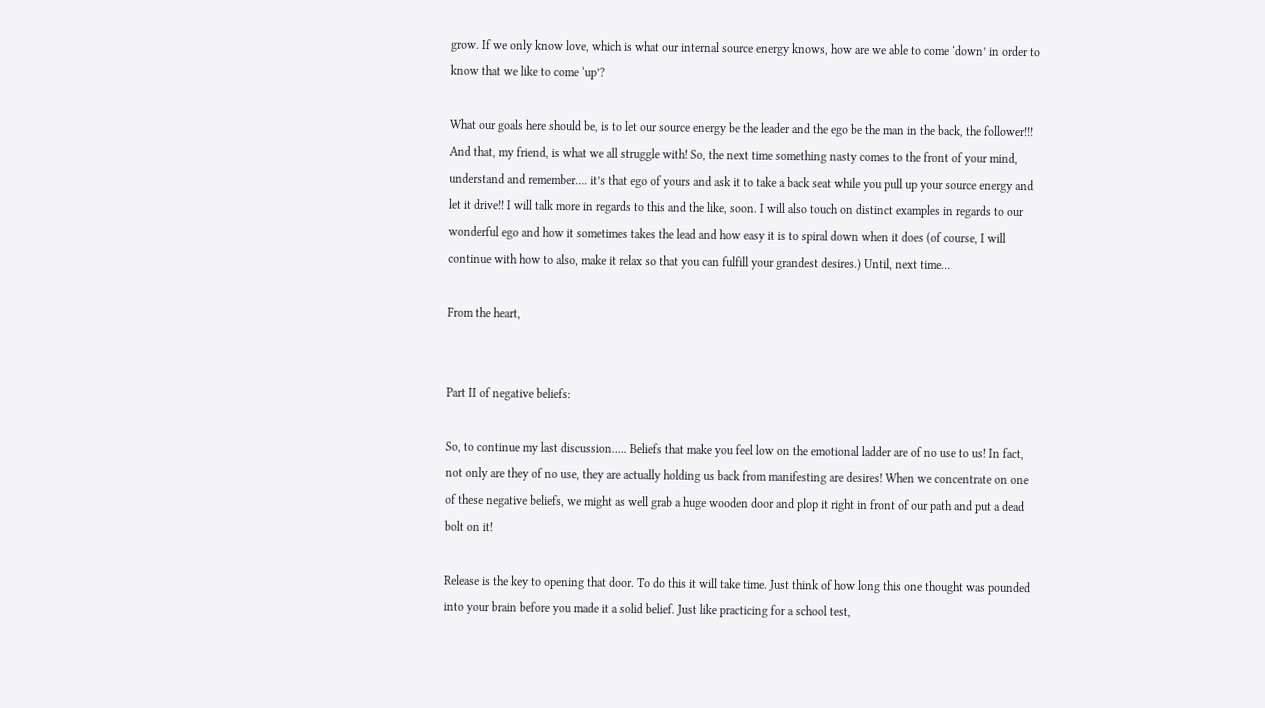grow. If we only know love, which is what our internal source energy knows, how are we able to come ‘down’ in order to know that we like to come ‘up’?

What our goals here should be, is to let our source energy be the leader and the ego be the man in the back, the follower!!! And that, my friend, is what we all struggle with! So, the next time something nasty comes to the front of your mind, understand and remember…. it’s that ego of yours and ask it to take a back seat while you pull up your source energy and let it drive!! I will talk more in regards to this and the like, soon. I will also touch on distinct examples in regards to our wonderful ego and how it sometimes takes the lead and how easy it is to spiral down when it does (of course, I will continue with how to also, make it relax so that you can fulfill your grandest desires.) Until, next time…

From the heart,


Part II of negative beliefs:

So, to continue my last discussion….. Beliefs that make you feel low on the emotional ladder are of no use to us! In fact, not only are they of no use, they are actually holding us back from manifesting are desires! When we concentrate on one of these negative beliefs, we might as well grab a huge wooden door and plop it right in front of our path and put a dead bolt on it!

Release is the key to opening that door. To do this it will take time. Just think of how long this one thought was pounded into your brain before you made it a solid belief. Just like practicing for a school test,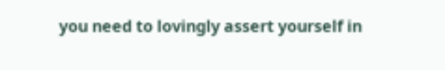you need to lovingly assert yourself in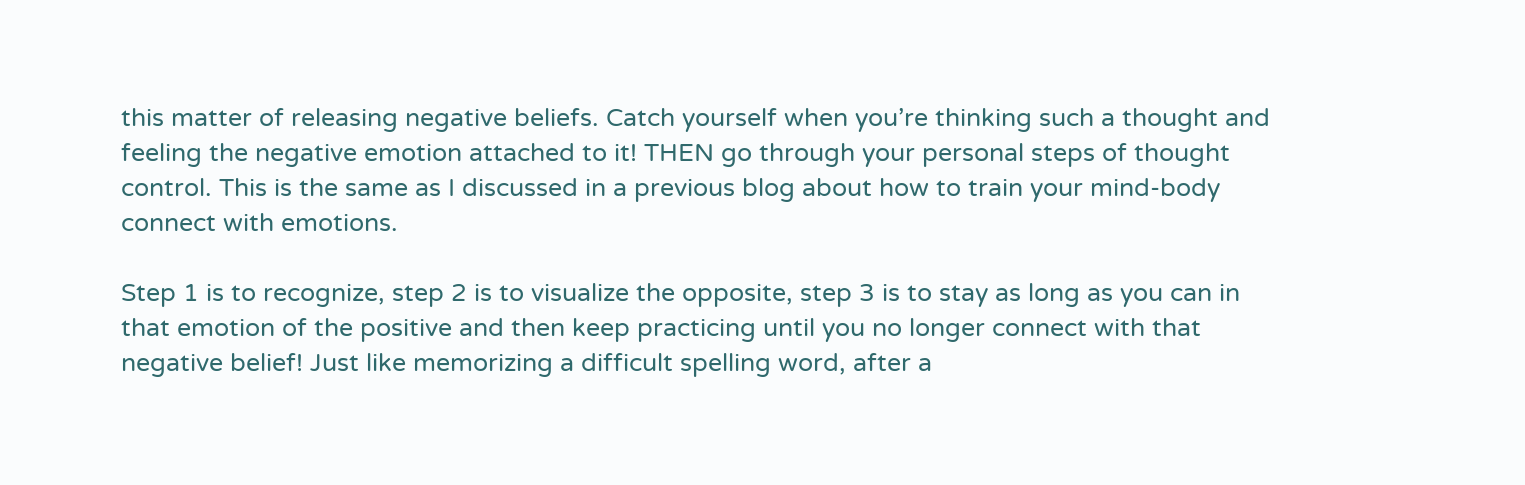this matter of releasing negative beliefs. Catch yourself when you’re thinking such a thought and feeling the negative emotion attached to it! THEN go through your personal steps of thought control. This is the same as I discussed in a previous blog about how to train your mind-body connect with emotions.

Step 1 is to recognize, step 2 is to visualize the opposite, step 3 is to stay as long as you can in that emotion of the positive and then keep practicing until you no longer connect with that negative belief! Just like memorizing a difficult spelling word, after a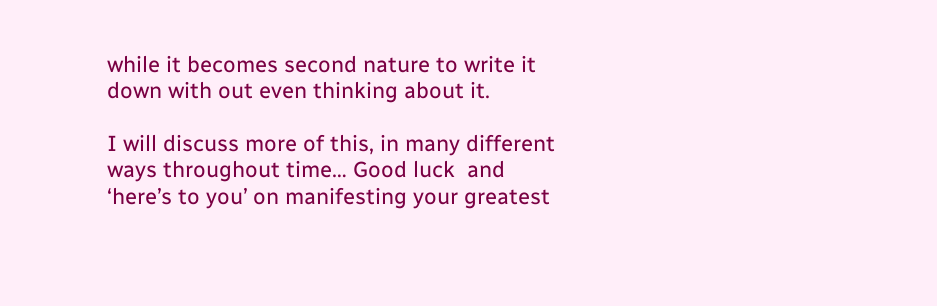while it becomes second nature to write it down with out even thinking about it.

I will discuss more of this, in many different ways throughout time… Good luck  and ‘here’s to you’ on manifesting your greatest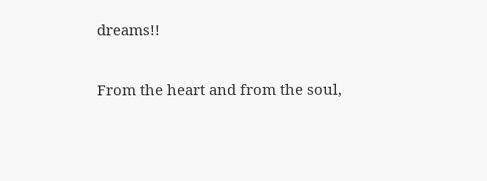dreams!!

From the heart and from the soul,